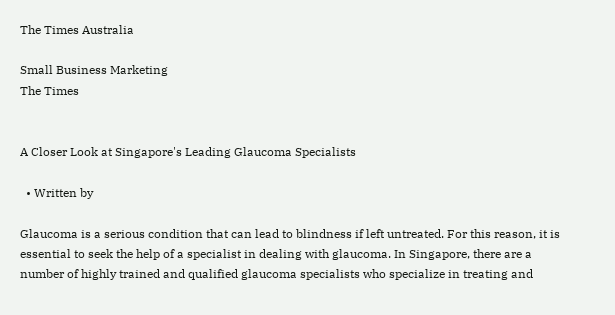The Times Australia

Small Business Marketing
The Times


A Closer Look at Singapore's Leading Glaucoma Specialists

  • Written by

Glaucoma is a serious condition that can lead to blindness if left untreated. For this reason, it is essential to seek the help of a specialist in dealing with glaucoma. In Singapore, there are a number of highly trained and qualified glaucoma specialists who specialize in treating and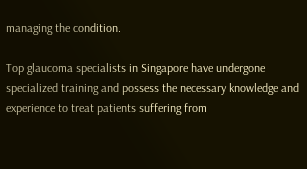managing the condition.

Top glaucoma specialists in Singapore have undergone specialized training and possess the necessary knowledge and experience to treat patients suffering from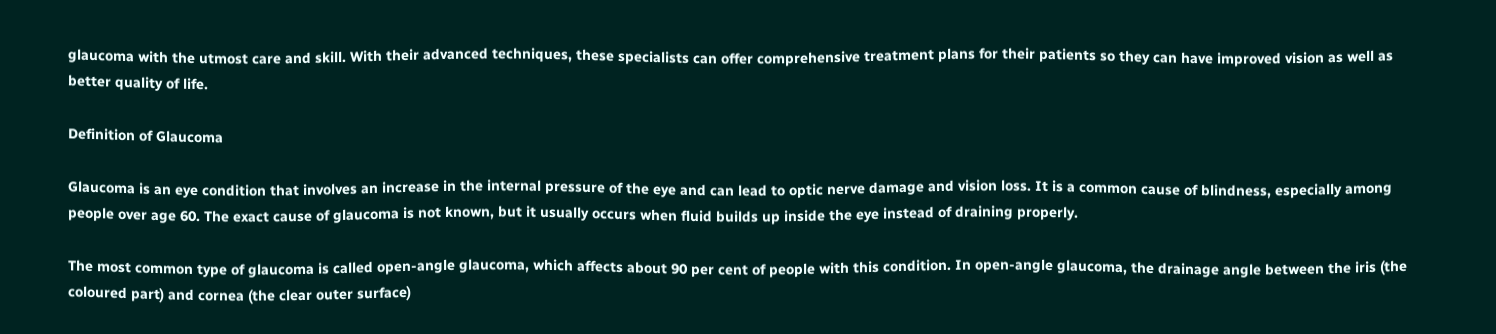glaucoma with the utmost care and skill. With their advanced techniques, these specialists can offer comprehensive treatment plans for their patients so they can have improved vision as well as better quality of life.

Definition of Glaucoma

Glaucoma is an eye condition that involves an increase in the internal pressure of the eye and can lead to optic nerve damage and vision loss. It is a common cause of blindness, especially among people over age 60. The exact cause of glaucoma is not known, but it usually occurs when fluid builds up inside the eye instead of draining properly.

The most common type of glaucoma is called open-angle glaucoma, which affects about 90 per cent of people with this condition. In open-angle glaucoma, the drainage angle between the iris (the coloured part) and cornea (the clear outer surface)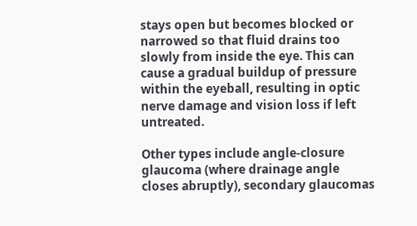stays open but becomes blocked or narrowed so that fluid drains too slowly from inside the eye. This can cause a gradual buildup of pressure within the eyeball, resulting in optic nerve damage and vision loss if left untreated.

Other types include angle-closure glaucoma (where drainage angle closes abruptly), secondary glaucomas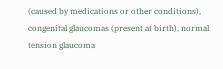(caused by medications or other conditions), congenital glaucomas (present at birth), normal tension glaucoma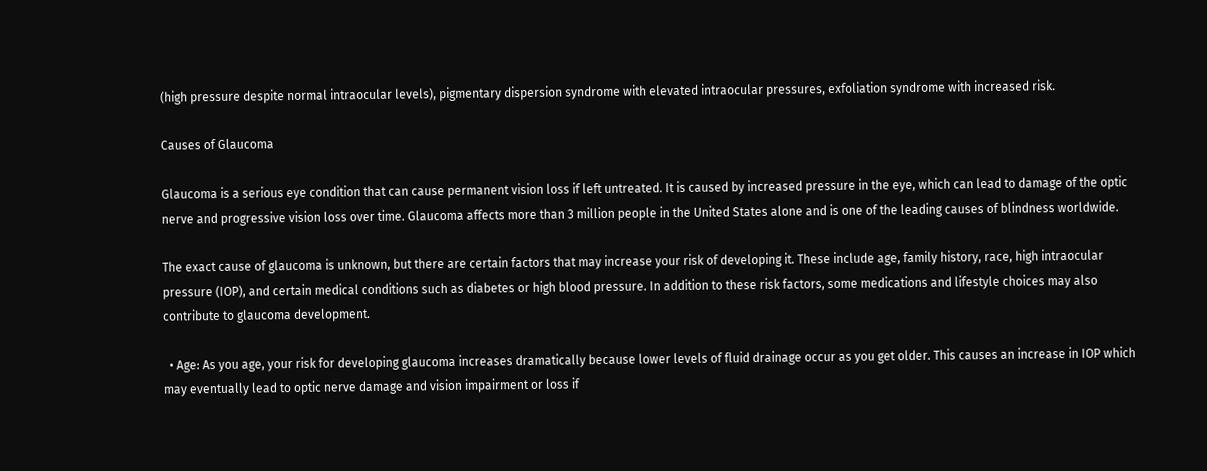(high pressure despite normal intraocular levels), pigmentary dispersion syndrome with elevated intraocular pressures, exfoliation syndrome with increased risk.

Causes of Glaucoma

Glaucoma is a serious eye condition that can cause permanent vision loss if left untreated. It is caused by increased pressure in the eye, which can lead to damage of the optic nerve and progressive vision loss over time. Glaucoma affects more than 3 million people in the United States alone and is one of the leading causes of blindness worldwide.

The exact cause of glaucoma is unknown, but there are certain factors that may increase your risk of developing it. These include age, family history, race, high intraocular pressure (IOP), and certain medical conditions such as diabetes or high blood pressure. In addition to these risk factors, some medications and lifestyle choices may also contribute to glaucoma development.

  • Age: As you age, your risk for developing glaucoma increases dramatically because lower levels of fluid drainage occur as you get older. This causes an increase in IOP which may eventually lead to optic nerve damage and vision impairment or loss if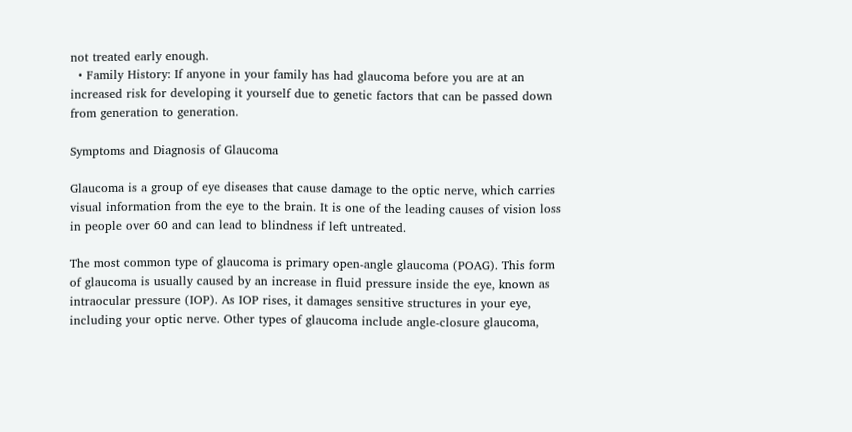not treated early enough.
  • Family History: If anyone in your family has had glaucoma before you are at an increased risk for developing it yourself due to genetic factors that can be passed down from generation to generation.

Symptoms and Diagnosis of Glaucoma

Glaucoma is a group of eye diseases that cause damage to the optic nerve, which carries visual information from the eye to the brain. It is one of the leading causes of vision loss in people over 60 and can lead to blindness if left untreated.

The most common type of glaucoma is primary open-angle glaucoma (POAG). This form of glaucoma is usually caused by an increase in fluid pressure inside the eye, known as intraocular pressure (IOP). As IOP rises, it damages sensitive structures in your eye, including your optic nerve. Other types of glaucoma include angle-closure glaucoma,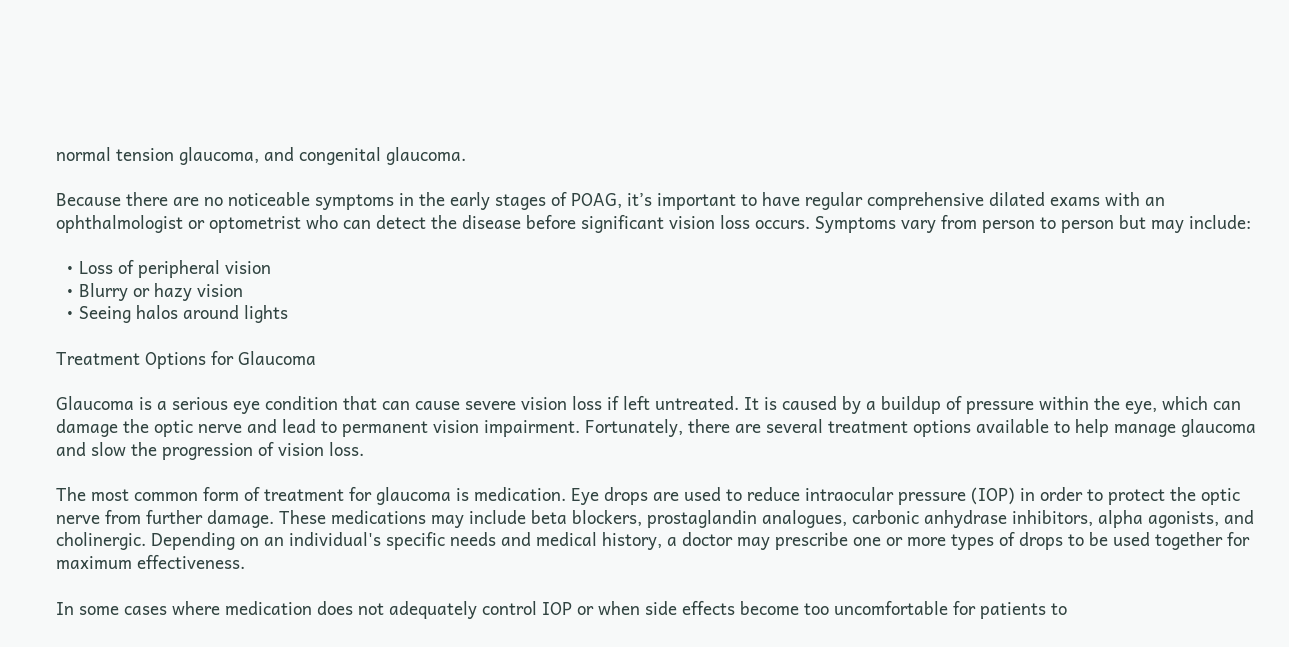normal tension glaucoma, and congenital glaucoma.

Because there are no noticeable symptoms in the early stages of POAG, it’s important to have regular comprehensive dilated exams with an ophthalmologist or optometrist who can detect the disease before significant vision loss occurs. Symptoms vary from person to person but may include:

  • Loss of peripheral vision
  • Blurry or hazy vision
  • Seeing halos around lights

Treatment Options for Glaucoma

Glaucoma is a serious eye condition that can cause severe vision loss if left untreated. It is caused by a buildup of pressure within the eye, which can damage the optic nerve and lead to permanent vision impairment. Fortunately, there are several treatment options available to help manage glaucoma and slow the progression of vision loss.

The most common form of treatment for glaucoma is medication. Eye drops are used to reduce intraocular pressure (IOP) in order to protect the optic nerve from further damage. These medications may include beta blockers, prostaglandin analogues, carbonic anhydrase inhibitors, alpha agonists, and cholinergic. Depending on an individual's specific needs and medical history, a doctor may prescribe one or more types of drops to be used together for maximum effectiveness.

In some cases where medication does not adequately control IOP or when side effects become too uncomfortable for patients to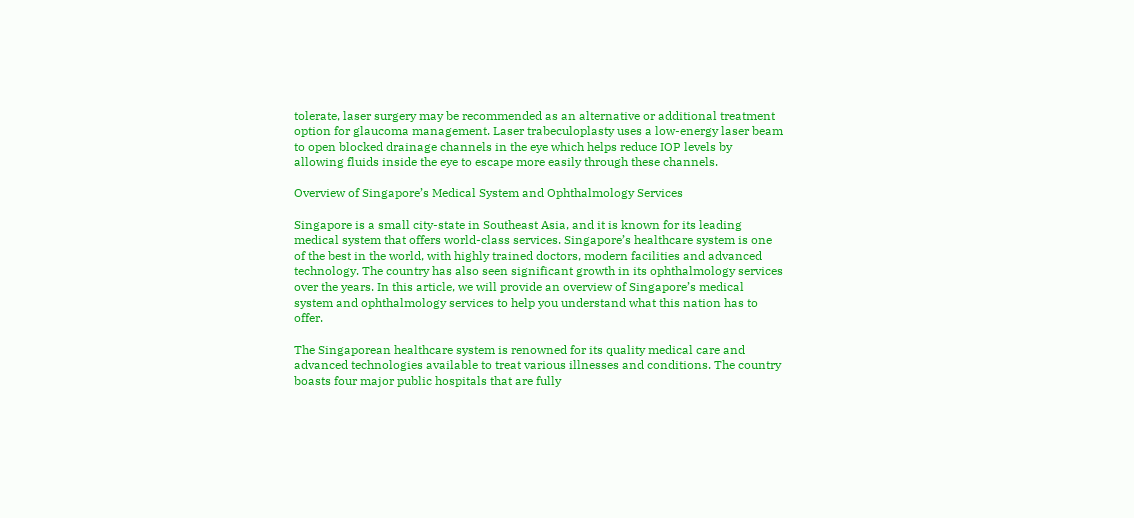tolerate, laser surgery may be recommended as an alternative or additional treatment option for glaucoma management. Laser trabeculoplasty uses a low-energy laser beam to open blocked drainage channels in the eye which helps reduce IOP levels by allowing fluids inside the eye to escape more easily through these channels.

Overview of Singapore’s Medical System and Ophthalmology Services

Singapore is a small city-state in Southeast Asia, and it is known for its leading medical system that offers world-class services. Singapore’s healthcare system is one of the best in the world, with highly trained doctors, modern facilities and advanced technology. The country has also seen significant growth in its ophthalmology services over the years. In this article, we will provide an overview of Singapore’s medical system and ophthalmology services to help you understand what this nation has to offer.

The Singaporean healthcare system is renowned for its quality medical care and advanced technologies available to treat various illnesses and conditions. The country boasts four major public hospitals that are fully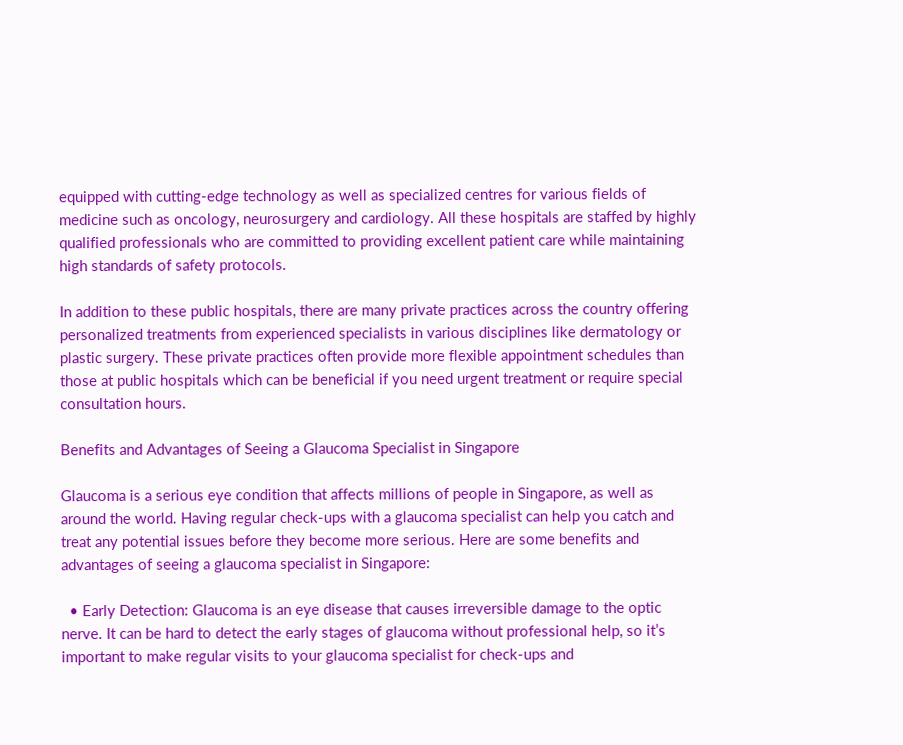equipped with cutting-edge technology as well as specialized centres for various fields of medicine such as oncology, neurosurgery and cardiology. All these hospitals are staffed by highly qualified professionals who are committed to providing excellent patient care while maintaining high standards of safety protocols.

In addition to these public hospitals, there are many private practices across the country offering personalized treatments from experienced specialists in various disciplines like dermatology or plastic surgery. These private practices often provide more flexible appointment schedules than those at public hospitals which can be beneficial if you need urgent treatment or require special consultation hours.

Benefits and Advantages of Seeing a Glaucoma Specialist in Singapore

Glaucoma is a serious eye condition that affects millions of people in Singapore, as well as around the world. Having regular check-ups with a glaucoma specialist can help you catch and treat any potential issues before they become more serious. Here are some benefits and advantages of seeing a glaucoma specialist in Singapore:

  • Early Detection: Glaucoma is an eye disease that causes irreversible damage to the optic nerve. It can be hard to detect the early stages of glaucoma without professional help, so it’s important to make regular visits to your glaucoma specialist for check-ups and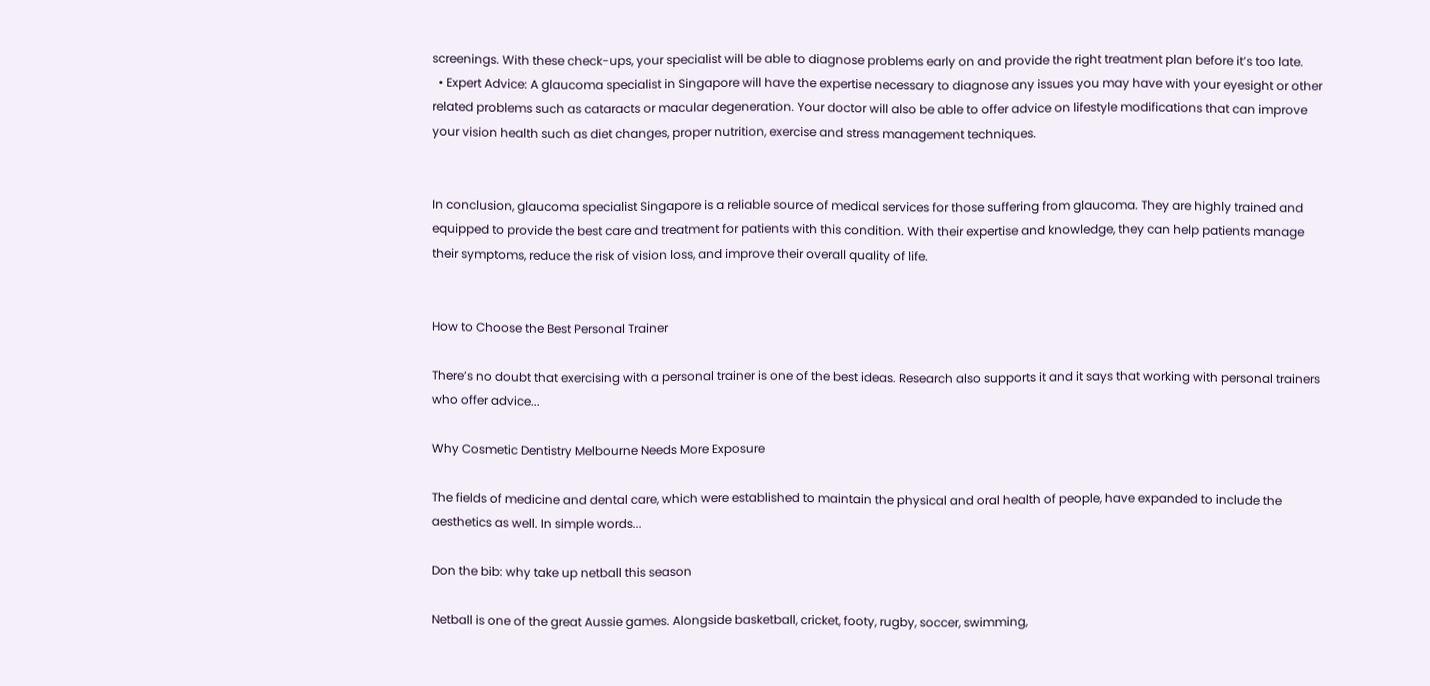screenings. With these check-ups, your specialist will be able to diagnose problems early on and provide the right treatment plan before it’s too late.
  • Expert Advice: A glaucoma specialist in Singapore will have the expertise necessary to diagnose any issues you may have with your eyesight or other related problems such as cataracts or macular degeneration. Your doctor will also be able to offer advice on lifestyle modifications that can improve your vision health such as diet changes, proper nutrition, exercise and stress management techniques.


In conclusion, glaucoma specialist Singapore is a reliable source of medical services for those suffering from glaucoma. They are highly trained and equipped to provide the best care and treatment for patients with this condition. With their expertise and knowledge, they can help patients manage their symptoms, reduce the risk of vision loss, and improve their overall quality of life.


How to Choose the Best Personal Trainer

There’s no doubt that exercising with a personal trainer is one of the best ideas. Research also supports it and it says that working with personal trainers who offer advice...

Why Cosmetic Dentistry Melbourne Needs More Exposure

The fields of medicine and dental care, which were established to maintain the physical and oral health of people, have expanded to include the aesthetics as well. In simple words...

Don the bib: why take up netball this season

Netball is one of the great Aussie games. Alongside basketball, cricket, footy, rugby, soccer, swimming,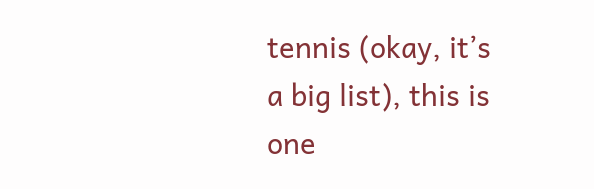tennis (okay, it’s a big list), this is one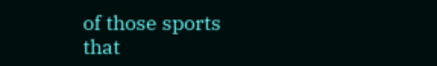of those sports that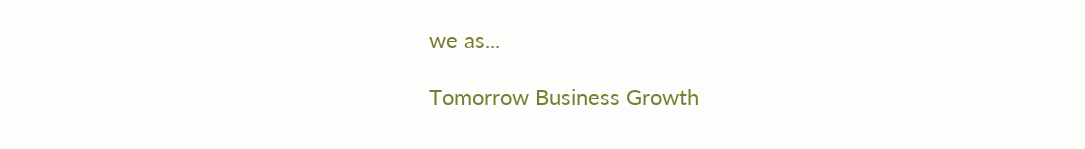we as...

Tomorrow Business Growth